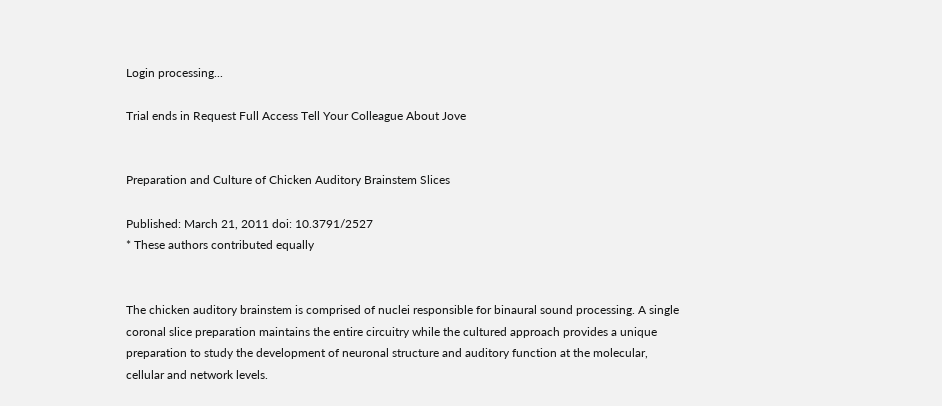Login processing...

Trial ends in Request Full Access Tell Your Colleague About Jove


Preparation and Culture of Chicken Auditory Brainstem Slices

Published: March 21, 2011 doi: 10.3791/2527
* These authors contributed equally


The chicken auditory brainstem is comprised of nuclei responsible for binaural sound processing. A single coronal slice preparation maintains the entire circuitry while the cultured approach provides a unique preparation to study the development of neuronal structure and auditory function at the molecular, cellular and network levels.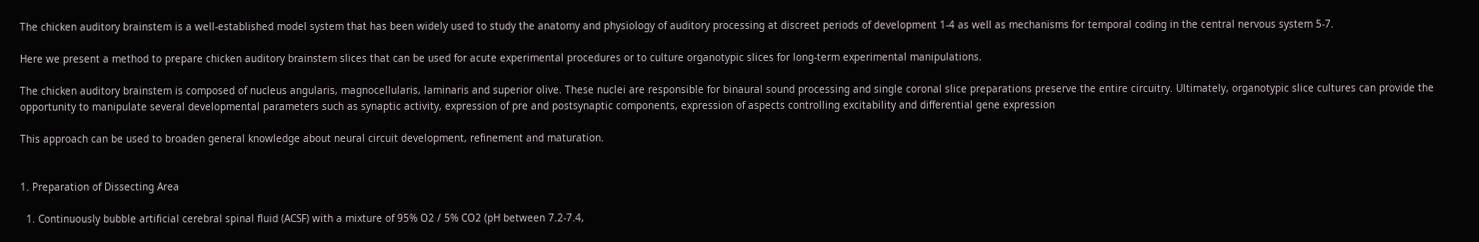The chicken auditory brainstem is a well-established model system that has been widely used to study the anatomy and physiology of auditory processing at discreet periods of development 1-4 as well as mechanisms for temporal coding in the central nervous system 5-7.

Here we present a method to prepare chicken auditory brainstem slices that can be used for acute experimental procedures or to culture organotypic slices for long-term experimental manipulations.

The chicken auditory brainstem is composed of nucleus angularis, magnocellularis, laminaris and superior olive. These nuclei are responsible for binaural sound processing and single coronal slice preparations preserve the entire circuitry. Ultimately, organotypic slice cultures can provide the opportunity to manipulate several developmental parameters such as synaptic activity, expression of pre and postsynaptic components, expression of aspects controlling excitability and differential gene expression

This approach can be used to broaden general knowledge about neural circuit development, refinement and maturation.


1. Preparation of Dissecting Area

  1. Continuously bubble artificial cerebral spinal fluid (ACSF) with a mixture of 95% O2 / 5% CO2 (pH between 7.2-7.4,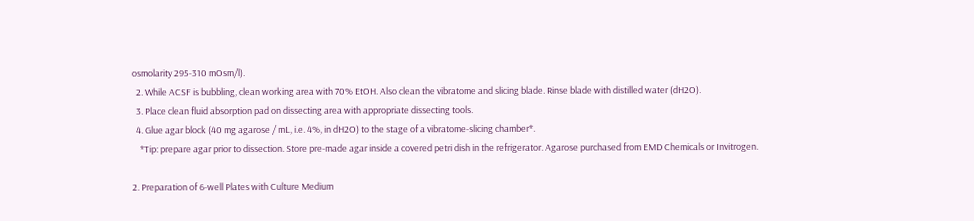osmolarity 295-310 mOsm/l).
  2. While ACSF is bubbling, clean working area with 70% EtOH. Also clean the vibratome and slicing blade. Rinse blade with distilled water (dH2O).
  3. Place clean fluid absorption pad on dissecting area with appropriate dissecting tools.
  4. Glue agar block (40 mg agarose / mL, i.e. 4%, in dH2O) to the stage of a vibratome-slicing chamber*.
    *Tip: prepare agar prior to dissection. Store pre-made agar inside a covered petri dish in the refrigerator. Agarose purchased from EMD Chemicals or Invitrogen.

2. Preparation of 6-well Plates with Culture Medium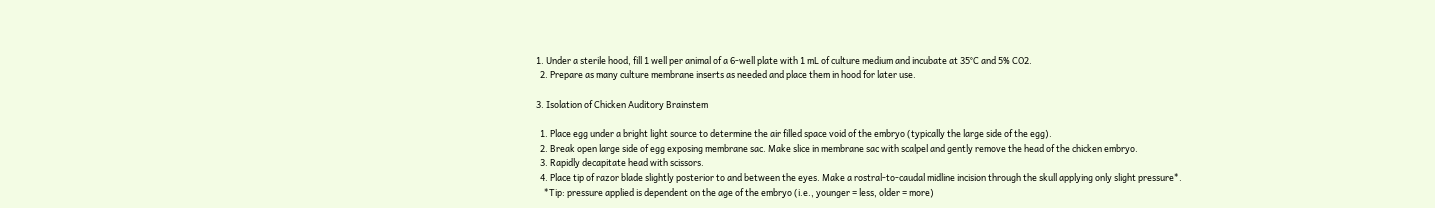1. Under a sterile hood, fill 1 well per animal of a 6-well plate with 1 mL of culture medium and incubate at 35°C and 5% CO2.
  2. Prepare as many culture membrane inserts as needed and place them in hood for later use.

3. Isolation of Chicken Auditory Brainstem

  1. Place egg under a bright light source to determine the air filled space void of the embryo (typically the large side of the egg).
  2. Break open large side of egg exposing membrane sac. Make slice in membrane sac with scalpel and gently remove the head of the chicken embryo.
  3. Rapidly decapitate head with scissors.
  4. Place tip of razor blade slightly posterior to and between the eyes. Make a rostral-to-caudal midline incision through the skull applying only slight pressure*.
    *Tip: pressure applied is dependent on the age of the embryo (i.e., younger = less, older = more)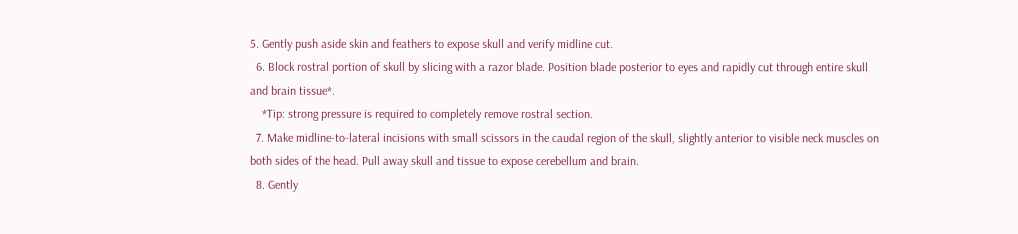5. Gently push aside skin and feathers to expose skull and verify midline cut.
  6. Block rostral portion of skull by slicing with a razor blade. Position blade posterior to eyes and rapidly cut through entire skull and brain tissue*.
    *Tip: strong pressure is required to completely remove rostral section.
  7. Make midline-to-lateral incisions with small scissors in the caudal region of the skull, slightly anterior to visible neck muscles on both sides of the head. Pull away skull and tissue to expose cerebellum and brain.
  8. Gently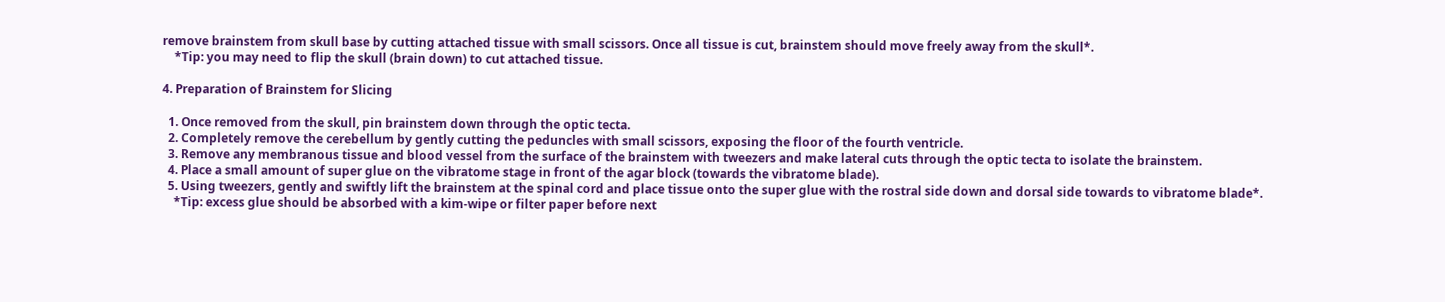remove brainstem from skull base by cutting attached tissue with small scissors. Once all tissue is cut, brainstem should move freely away from the skull*.
    *Tip: you may need to flip the skull (brain down) to cut attached tissue.

4. Preparation of Brainstem for Slicing

  1. Once removed from the skull, pin brainstem down through the optic tecta.
  2. Completely remove the cerebellum by gently cutting the peduncles with small scissors, exposing the floor of the fourth ventricle.
  3. Remove any membranous tissue and blood vessel from the surface of the brainstem with tweezers and make lateral cuts through the optic tecta to isolate the brainstem.
  4. Place a small amount of super glue on the vibratome stage in front of the agar block (towards the vibratome blade).
  5. Using tweezers, gently and swiftly lift the brainstem at the spinal cord and place tissue onto the super glue with the rostral side down and dorsal side towards to vibratome blade*.
    *Tip: excess glue should be absorbed with a kim-wipe or filter paper before next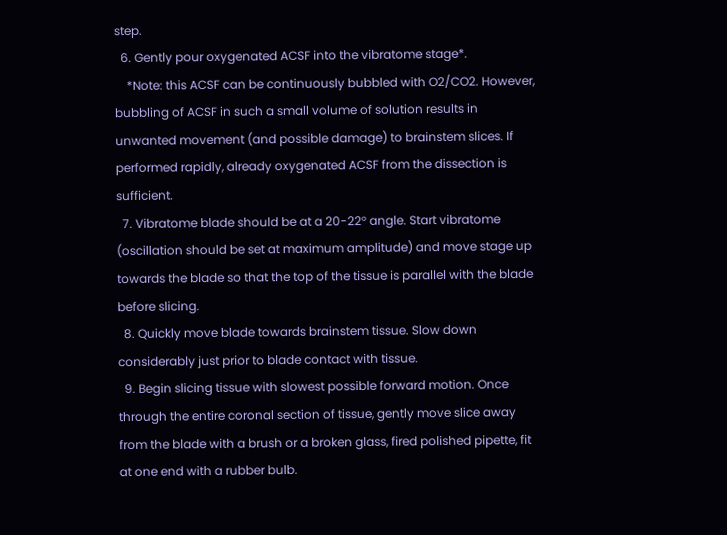step.
  6. Gently pour oxygenated ACSF into the vibratome stage*.
    *Note: this ACSF can be continuously bubbled with O2/CO2. However, bubbling of ACSF in such a small volume of solution results in unwanted movement (and possible damage) to brainstem slices. If performed rapidly, already oxygenated ACSF from the dissection is sufficient.
  7. Vibratome blade should be at a 20-22° angle. Start vibratome (oscillation should be set at maximum amplitude) and move stage up towards the blade so that the top of the tissue is parallel with the blade before slicing.
  8. Quickly move blade towards brainstem tissue. Slow down considerably just prior to blade contact with tissue.
  9. Begin slicing tissue with slowest possible forward motion. Once through the entire coronal section of tissue, gently move slice away from the blade with a brush or a broken glass, fired polished pipette, fit at one end with a rubber bulb.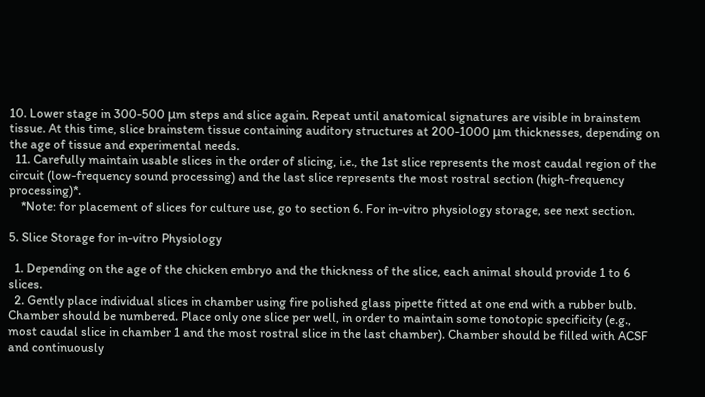10. Lower stage in 300-500 μm steps and slice again. Repeat until anatomical signatures are visible in brainstem tissue. At this time, slice brainstem tissue containing auditory structures at 200-1000 μm thicknesses, depending on the age of tissue and experimental needs.
  11. Carefully maintain usable slices in the order of slicing, i.e., the 1st slice represents the most caudal region of the circuit (low-frequency sound processing) and the last slice represents the most rostral section (high-frequency processing)*.
    *Note: for placement of slices for culture use, go to section 6. For in-vitro physiology storage, see next section.

5. Slice Storage for in-vitro Physiology

  1. Depending on the age of the chicken embryo and the thickness of the slice, each animal should provide 1 to 6 slices.
  2. Gently place individual slices in chamber using fire polished glass pipette fitted at one end with a rubber bulb. Chamber should be numbered. Place only one slice per well, in order to maintain some tonotopic specificity (e.g., most caudal slice in chamber 1 and the most rostral slice in the last chamber). Chamber should be filled with ACSF and continuously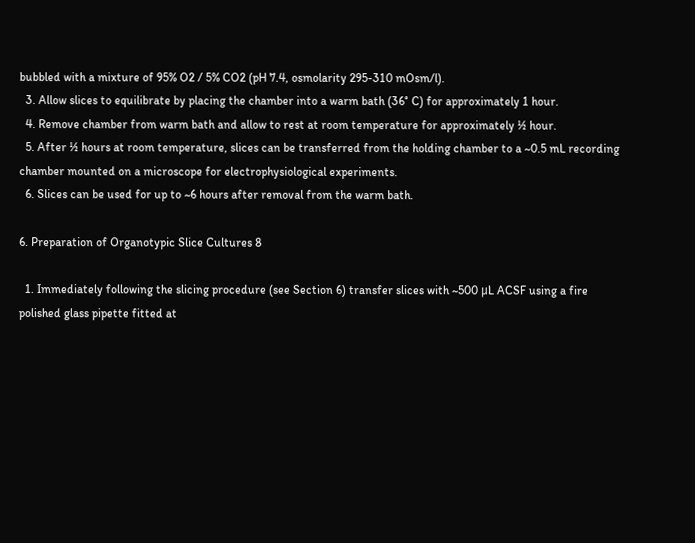bubbled with a mixture of 95% O2 / 5% CO2 (pH 7.4, osmolarity 295-310 mOsm/l).
  3. Allow slices to equilibrate by placing the chamber into a warm bath (36° C) for approximately 1 hour.
  4. Remove chamber from warm bath and allow to rest at room temperature for approximately ½ hour.
  5. After ½ hours at room temperature, slices can be transferred from the holding chamber to a ~0.5 mL recording chamber mounted on a microscope for electrophysiological experiments.
  6. Slices can be used for up to ~6 hours after removal from the warm bath.

6. Preparation of Organotypic Slice Cultures 8

  1. Immediately following the slicing procedure (see Section 6) transfer slices with ~500 μL ACSF using a fire polished glass pipette fitted at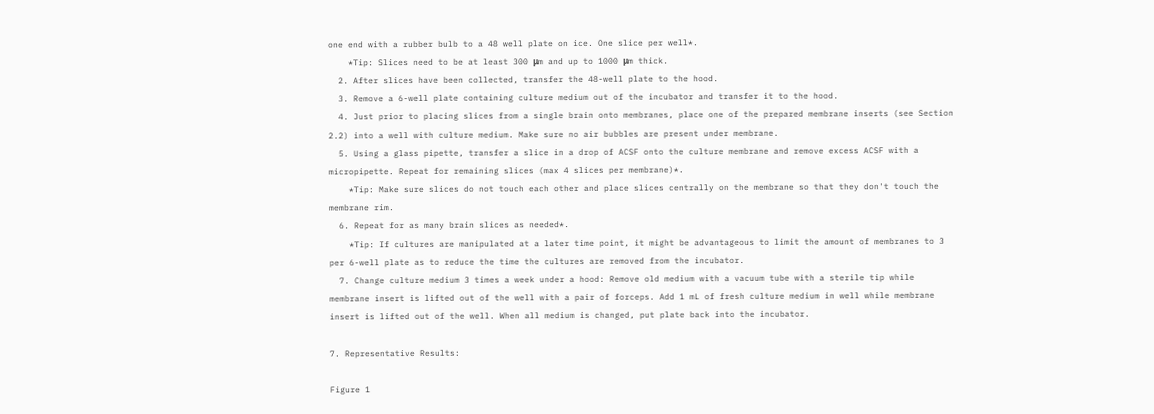one end with a rubber bulb to a 48 well plate on ice. One slice per well*.
    *Tip: Slices need to be at least 300 μm and up to 1000 μm thick.
  2. After slices have been collected, transfer the 48-well plate to the hood.
  3. Remove a 6-well plate containing culture medium out of the incubator and transfer it to the hood.
  4. Just prior to placing slices from a single brain onto membranes, place one of the prepared membrane inserts (see Section 2.2) into a well with culture medium. Make sure no air bubbles are present under membrane.
  5. Using a glass pipette, transfer a slice in a drop of ACSF onto the culture membrane and remove excess ACSF with a micropipette. Repeat for remaining slices (max 4 slices per membrane)*.
    *Tip: Make sure slices do not touch each other and place slices centrally on the membrane so that they don't touch the membrane rim.
  6. Repeat for as many brain slices as needed*.
    *Tip: If cultures are manipulated at a later time point, it might be advantageous to limit the amount of membranes to 3 per 6-well plate as to reduce the time the cultures are removed from the incubator.
  7. Change culture medium 3 times a week under a hood: Remove old medium with a vacuum tube with a sterile tip while membrane insert is lifted out of the well with a pair of forceps. Add 1 mL of fresh culture medium in well while membrane insert is lifted out of the well. When all medium is changed, put plate back into the incubator.

7. Representative Results:

Figure 1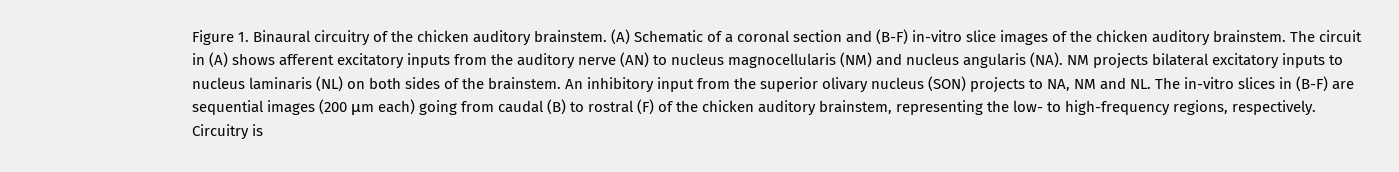Figure 1. Binaural circuitry of the chicken auditory brainstem. (A) Schematic of a coronal section and (B-F) in-vitro slice images of the chicken auditory brainstem. The circuit in (A) shows afferent excitatory inputs from the auditory nerve (AN) to nucleus magnocellularis (NM) and nucleus angularis (NA). NM projects bilateral excitatory inputs to nucleus laminaris (NL) on both sides of the brainstem. An inhibitory input from the superior olivary nucleus (SON) projects to NA, NM and NL. The in-vitro slices in (B-F) are sequential images (200 μm each) going from caudal (B) to rostral (F) of the chicken auditory brainstem, representing the low- to high-frequency regions, respectively. Circuitry is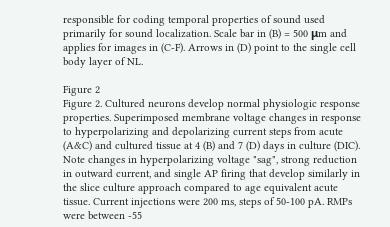responsible for coding temporal properties of sound used primarily for sound localization. Scale bar in (B) = 500 μm and applies for images in (C-F). Arrows in (D) point to the single cell body layer of NL.

Figure 2
Figure 2. Cultured neurons develop normal physiologic response properties. Superimposed membrane voltage changes in response to hyperpolarizing and depolarizing current steps from acute (A&C) and cultured tissue at 4 (B) and 7 (D) days in culture (DIC). Note changes in hyperpolarizing voltage "sag", strong reduction in outward current, and single AP firing that develop similarly in the slice culture approach compared to age equivalent acute tissue. Current injections were 200 ms, steps of 50-100 pA. RMPs were between -55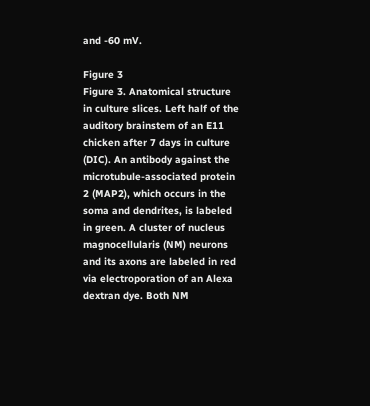and -60 mV.

Figure 3
Figure 3. Anatomical structure in culture slices. Left half of the auditory brainstem of an E11 chicken after 7 days in culture (DIC). An antibody against the microtubule-associated protein 2 (MAP2), which occurs in the soma and dendrites, is labeled in green. A cluster of nucleus magnocellularis (NM) neurons and its axons are labeled in red via electroporation of an Alexa dextran dye. Both NM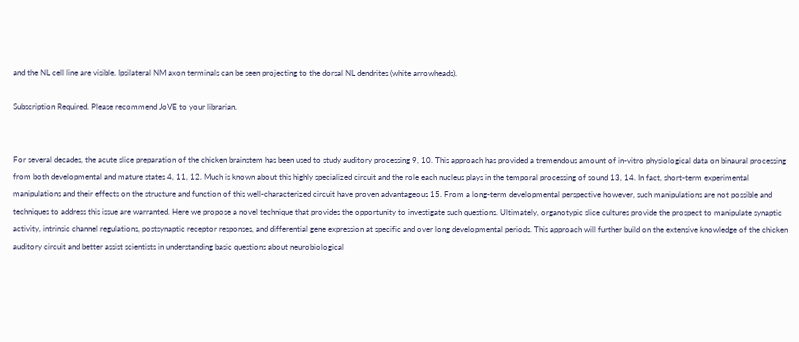and the NL cell line are visible. Ipsilateral NM axon terminals can be seen projecting to the dorsal NL dendrites (white arrowheads).

Subscription Required. Please recommend JoVE to your librarian.


For several decades, the acute slice preparation of the chicken brainstem has been used to study auditory processing 9, 10. This approach has provided a tremendous amount of in-vitro physiological data on binaural processing from both developmental and mature states 4, 11, 12. Much is known about this highly specialized circuit and the role each nucleus plays in the temporal processing of sound 13, 14. In fact, short-term experimental manipulations and their effects on the structure and function of this well-characterized circuit have proven advantageous 15. From a long-term developmental perspective however, such manipulations are not possible and techniques to address this issue are warranted. Here we propose a novel technique that provides the opportunity to investigate such questions. Ultimately, organotypic slice cultures provide the prospect to manipulate synaptic activity, intrinsic channel regulations, postsynaptic receptor responses, and differential gene expression at specific and over long developmental periods. This approach will further build on the extensive knowledge of the chicken auditory circuit and better assist scientists in understanding basic questions about neurobiological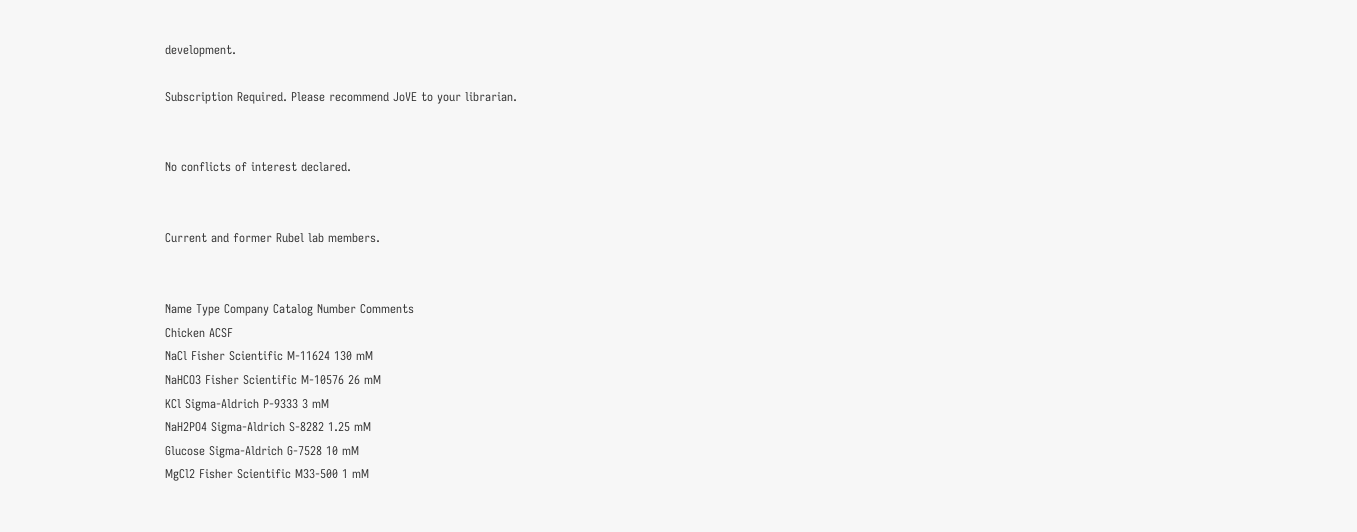development.

Subscription Required. Please recommend JoVE to your librarian.


No conflicts of interest declared.


Current and former Rubel lab members.


Name Type Company Catalog Number Comments
Chicken ACSF
NaCl Fisher Scientific M-11624 130 mM
NaHCO3 Fisher Scientific M-10576 26 mM
KCl Sigma-Aldrich P-9333 3 mM
NaH2PO4 Sigma-Aldrich S-8282 1.25 mM
Glucose Sigma-Aldrich G-7528 10 mM
MgCl2 Fisher Scientific M33-500 1 mM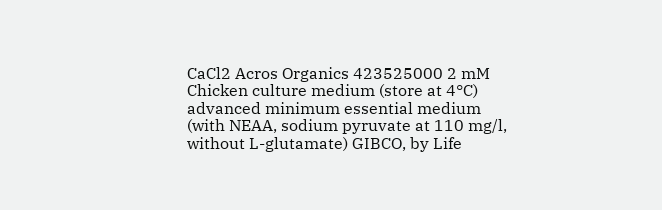CaCl2 Acros Organics 423525000 2 mM
Chicken culture medium (store at 4°C)
advanced minimum essential medium (with NEAA, sodium pyruvate at 110 mg/l, without L-glutamate) GIBCO, by Life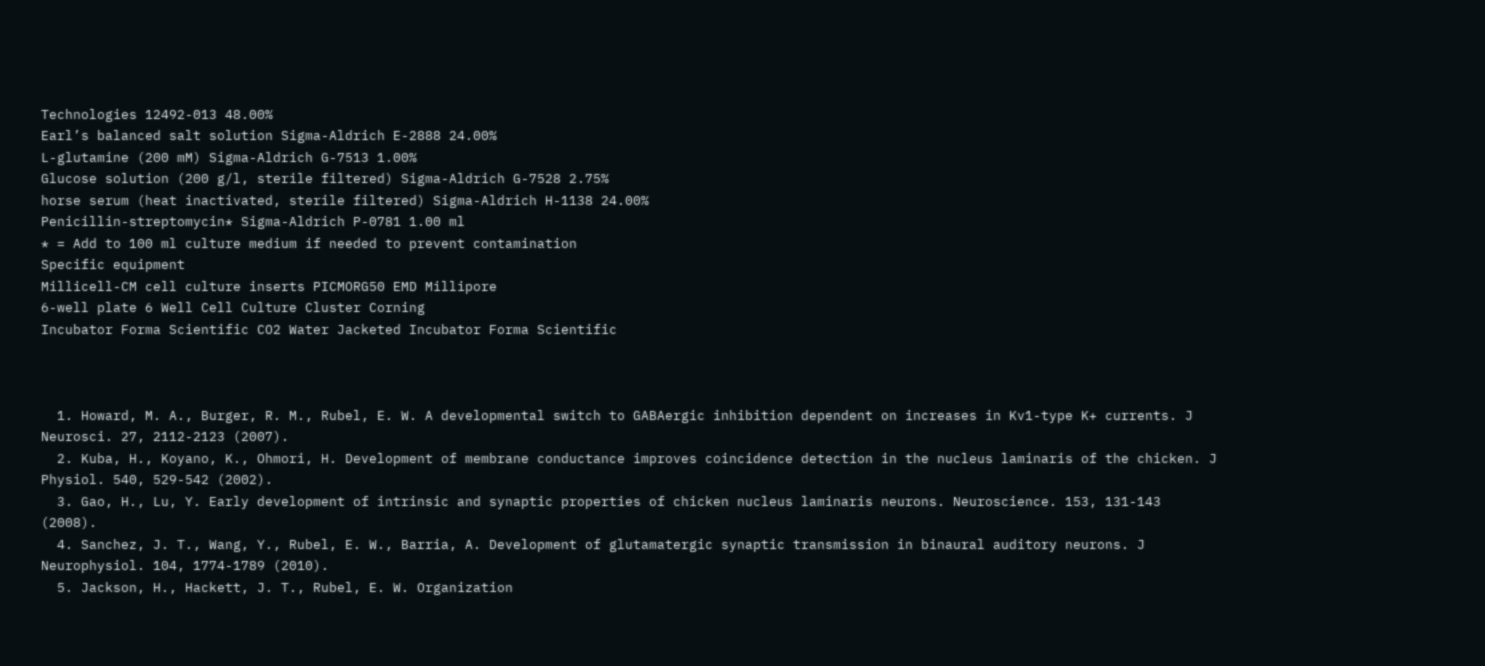Technologies 12492-013 48.00%
Earl’s balanced salt solution Sigma-Aldrich E-2888 24.00%
L-glutamine (200 mM) Sigma-Aldrich G-7513 1.00%
Glucose solution (200 g/l, sterile filtered) Sigma-Aldrich G-7528 2.75%
horse serum (heat inactivated, sterile filtered) Sigma-Aldrich H-1138 24.00%
Penicillin-streptomycin* Sigma-Aldrich P-0781 1.00 ml
* = Add to 100 ml culture medium if needed to prevent contamination
Specific equipment
Millicell-CM cell culture inserts PICMORG50 EMD Millipore
6-well plate 6 Well Cell Culture Cluster Corning
Incubator Forma Scientific CO2 Water Jacketed Incubator Forma Scientific



  1. Howard, M. A., Burger, R. M., Rubel, E. W. A developmental switch to GABAergic inhibition dependent on increases in Kv1-type K+ currents. J Neurosci. 27, 2112-2123 (2007).
  2. Kuba, H., Koyano, K., Ohmori, H. Development of membrane conductance improves coincidence detection in the nucleus laminaris of the chicken. J Physiol. 540, 529-542 (2002).
  3. Gao, H., Lu, Y. Early development of intrinsic and synaptic properties of chicken nucleus laminaris neurons. Neuroscience. 153, 131-143 (2008).
  4. Sanchez, J. T., Wang, Y., Rubel, E. W., Barria, A. Development of glutamatergic synaptic transmission in binaural auditory neurons. J Neurophysiol. 104, 1774-1789 (2010).
  5. Jackson, H., Hackett, J. T., Rubel, E. W. Organization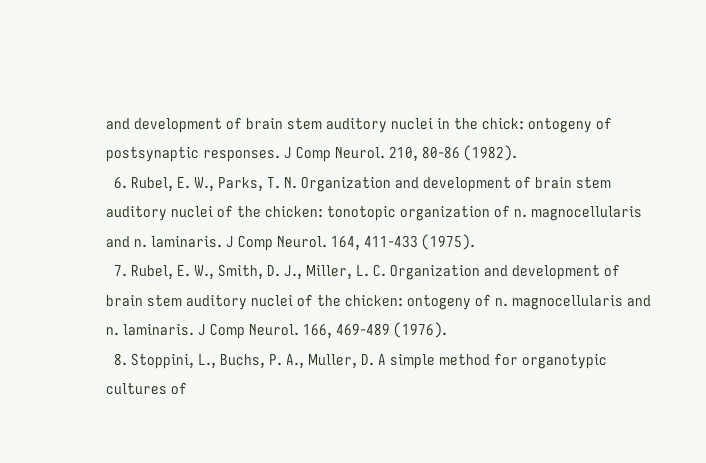and development of brain stem auditory nuclei in the chick: ontogeny of postsynaptic responses. J Comp Neurol. 210, 80-86 (1982).
  6. Rubel, E. W., Parks, T. N. Organization and development of brain stem auditory nuclei of the chicken: tonotopic organization of n. magnocellularis and n. laminaris. J Comp Neurol. 164, 411-433 (1975).
  7. Rubel, E. W., Smith, D. J., Miller, L. C. Organization and development of brain stem auditory nuclei of the chicken: ontogeny of n. magnocellularis and n. laminaris. J Comp Neurol. 166, 469-489 (1976).
  8. Stoppini, L., Buchs, P. A., Muller, D. A simple method for organotypic cultures of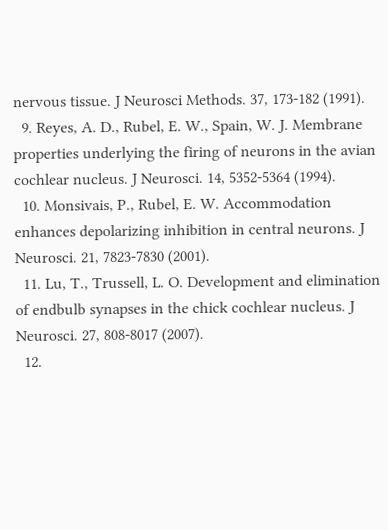nervous tissue. J Neurosci Methods. 37, 173-182 (1991).
  9. Reyes, A. D., Rubel, E. W., Spain, W. J. Membrane properties underlying the firing of neurons in the avian cochlear nucleus. J Neurosci. 14, 5352-5364 (1994).
  10. Monsivais, P., Rubel, E. W. Accommodation enhances depolarizing inhibition in central neurons. J Neurosci. 21, 7823-7830 (2001).
  11. Lu, T., Trussell, L. O. Development and elimination of endbulb synapses in the chick cochlear nucleus. J Neurosci. 27, 808-8017 (2007).
  12.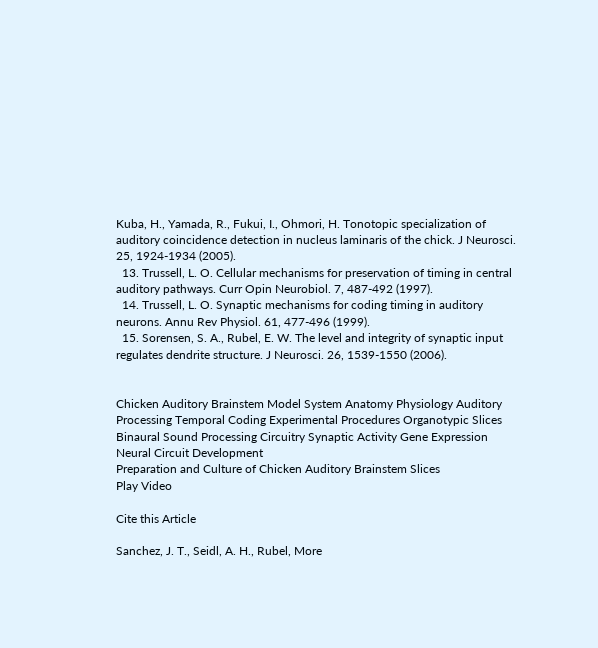Kuba, H., Yamada, R., Fukui, I., Ohmori, H. Tonotopic specialization of auditory coincidence detection in nucleus laminaris of the chick. J Neurosci. 25, 1924-1934 (2005).
  13. Trussell, L. O. Cellular mechanisms for preservation of timing in central auditory pathways. Curr Opin Neurobiol. 7, 487-492 (1997).
  14. Trussell, L. O. Synaptic mechanisms for coding timing in auditory neurons. Annu Rev Physiol. 61, 477-496 (1999).
  15. Sorensen, S. A., Rubel, E. W. The level and integrity of synaptic input regulates dendrite structure. J Neurosci. 26, 1539-1550 (2006).


Chicken Auditory Brainstem Model System Anatomy Physiology Auditory Processing Temporal Coding Experimental Procedures Organotypic Slices Binaural Sound Processing Circuitry Synaptic Activity Gene Expression Neural Circuit Development
Preparation and Culture of Chicken Auditory Brainstem Slices
Play Video

Cite this Article

Sanchez, J. T., Seidl, A. H., Rubel, More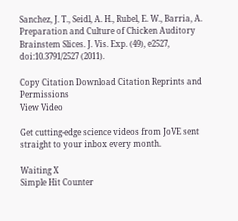Sanchez, J. T., Seidl, A. H., Rubel, E. W., Barria, A. Preparation and Culture of Chicken Auditory Brainstem Slices. J. Vis. Exp. (49), e2527, doi:10.3791/2527 (2011).

Copy Citation Download Citation Reprints and Permissions
View Video

Get cutting-edge science videos from JoVE sent straight to your inbox every month.

Waiting X
Simple Hit Counter